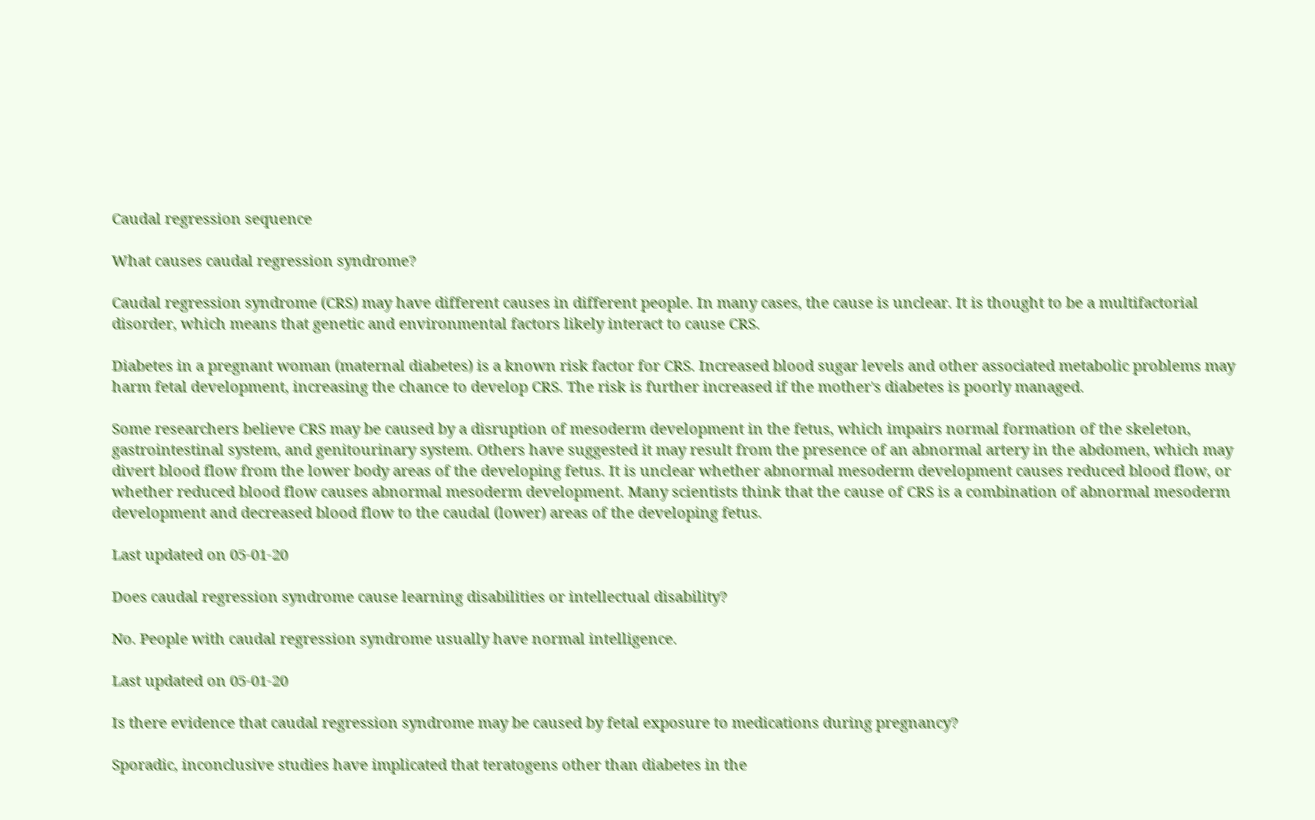Caudal regression sequence

What causes caudal regression syndrome?

Caudal regression syndrome (CRS) may have different causes in different people. In many cases, the cause is unclear. It is thought to be a multifactorial disorder, which means that genetic and environmental factors likely interact to cause CRS.

Diabetes in a pregnant woman (maternal diabetes) is a known risk factor for CRS. Increased blood sugar levels and other associated metabolic problems may harm fetal development, increasing the chance to develop CRS. The risk is further increased if the mother's diabetes is poorly managed.

Some researchers believe CRS may be caused by a disruption of mesoderm development in the fetus, which impairs normal formation of the skeleton, gastrointestinal system, and genitourinary system. Others have suggested it may result from the presence of an abnormal artery in the abdomen, which may divert blood flow from the lower body areas of the developing fetus. It is unclear whether abnormal mesoderm development causes reduced blood flow, or whether reduced blood flow causes abnormal mesoderm development. Many scientists think that the cause of CRS is a combination of abnormal mesoderm development and decreased blood flow to the caudal (lower) areas of the developing fetus.

Last updated on 05-01-20

Does caudal regression syndrome cause learning disabilities or intellectual disability?

No. People with caudal regression syndrome usually have normal intelligence.

Last updated on 05-01-20

Is there evidence that caudal regression syndrome may be caused by fetal exposure to medications during pregnancy?

Sporadic, inconclusive studies have implicated that teratogens other than diabetes in the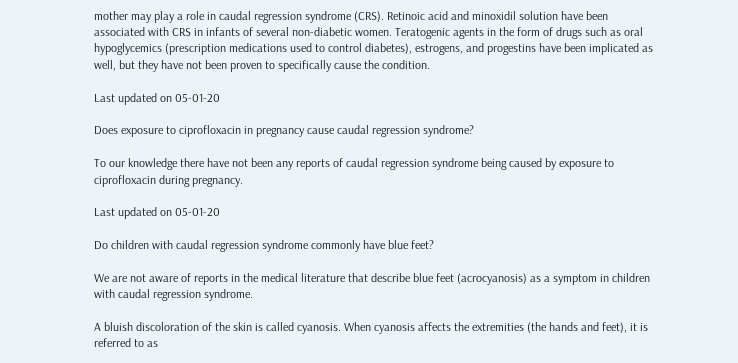mother may play a role in caudal regression syndrome (CRS). Retinoic acid and minoxidil solution have been associated with CRS in infants of several non-diabetic women. Teratogenic agents in the form of drugs such as oral hypoglycemics (prescription medications used to control diabetes), estrogens, and progestins have been implicated as well, but they have not been proven to specifically cause the condition.

Last updated on 05-01-20

Does exposure to ciprofloxacin in pregnancy cause caudal regression syndrome?

To our knowledge there have not been any reports of caudal regression syndrome being caused by exposure to ciprofloxacin during pregnancy.

Last updated on 05-01-20

Do children with caudal regression syndrome commonly have blue feet?

We are not aware of reports in the medical literature that describe blue feet (acrocyanosis) as a symptom in children with caudal regression syndrome.

A bluish discoloration of the skin is called cyanosis. When cyanosis affects the extremities (the hands and feet), it is referred to as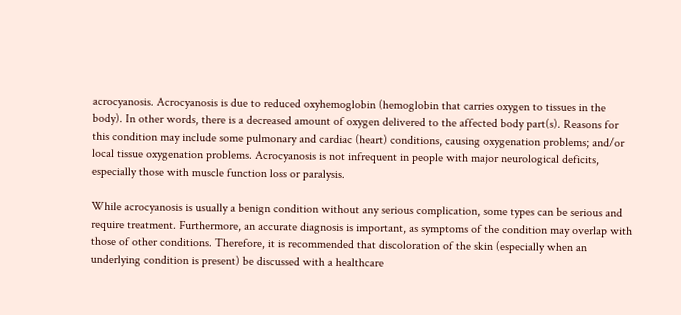acrocyanosis. Acrocyanosis is due to reduced oxyhemoglobin (hemoglobin that carries oxygen to tissues in the body). In other words, there is a decreased amount of oxygen delivered to the affected body part(s). Reasons for this condition may include some pulmonary and cardiac (heart) conditions, causing oxygenation problems; and/or local tissue oxygenation problems. Acrocyanosis is not infrequent in people with major neurological deficits, especially those with muscle function loss or paralysis.

While acrocyanosis is usually a benign condition without any serious complication, some types can be serious and require treatment. Furthermore, an accurate diagnosis is important, as symptoms of the condition may overlap with those of other conditions. Therefore, it is recommended that discoloration of the skin (especially when an underlying condition is present) be discussed with a healthcare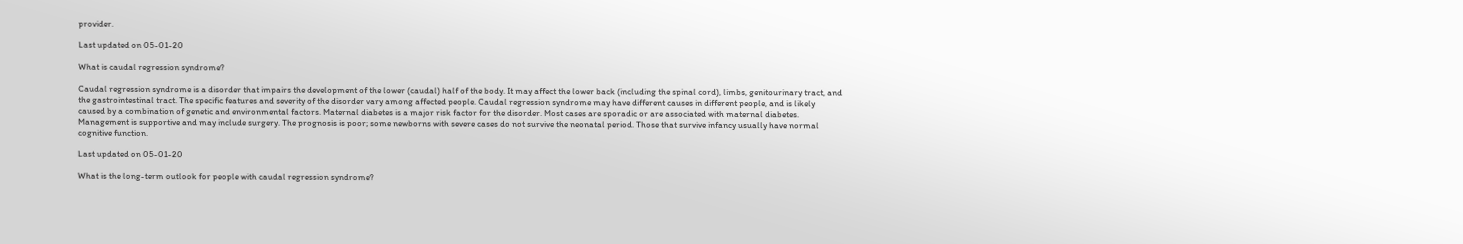provider.

Last updated on 05-01-20

What is caudal regression syndrome?

Caudal regression syndrome is a disorder that impairs the development of the lower (caudal) half of the body. It may affect the lower back (including the spinal cord), limbs, genitourinary tract, and the gastrointestinal tract. The specific features and severity of the disorder vary among affected people. Caudal regression syndrome may have different causes in different people, and is likely caused by a combination of genetic and environmental factors. Maternal diabetes is a major risk factor for the disorder. Most cases are sporadic or are associated with maternal diabetes. Management is supportive and may include surgery. The prognosis is poor; some newborns with severe cases do not survive the neonatal period. Those that survive infancy usually have normal cognitive function.

Last updated on 05-01-20

What is the long-term outlook for people with caudal regression syndrome?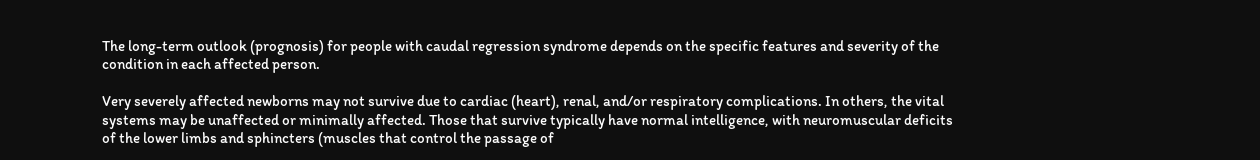The long-term outlook (prognosis) for people with caudal regression syndrome depends on the specific features and severity of the condition in each affected person.

Very severely affected newborns may not survive due to cardiac (heart), renal, and/or respiratory complications. In others, the vital systems may be unaffected or minimally affected. Those that survive typically have normal intelligence, with neuromuscular deficits of the lower limbs and sphincters (muscles that control the passage of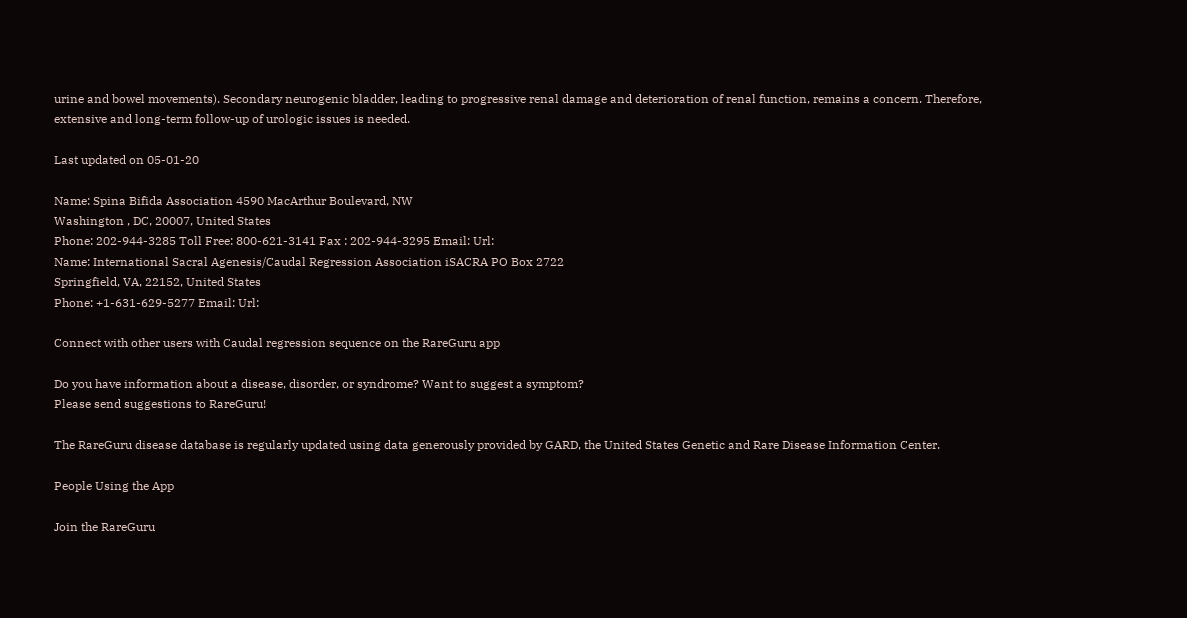urine and bowel movements). Secondary neurogenic bladder, leading to progressive renal damage and deterioration of renal function, remains a concern. Therefore, extensive and long-term follow-up of urologic issues is needed.

Last updated on 05-01-20

Name: Spina Bifida Association 4590 MacArthur Boulevard, NW
Washington , DC, 20007, United States
Phone: 202-944-3285 Toll Free: 800-621-3141 Fax : 202-944-3295 Email: Url:
Name: International Sacral Agenesis/Caudal Regression Association iSACRA PO Box 2722
Springfield, VA, 22152, United States
Phone: +1-631-629-5277 Email: Url:

Connect with other users with Caudal regression sequence on the RareGuru app

Do you have information about a disease, disorder, or syndrome? Want to suggest a symptom?
Please send suggestions to RareGuru!

The RareGuru disease database is regularly updated using data generously provided by GARD, the United States Genetic and Rare Disease Information Center.

People Using the App

Join the RareGuru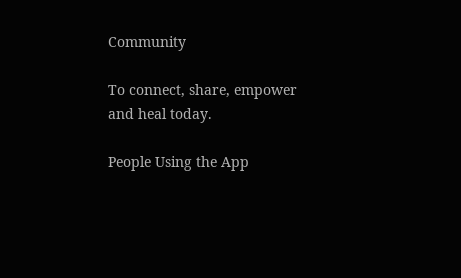Community

To connect, share, empower and heal today.

People Using the App